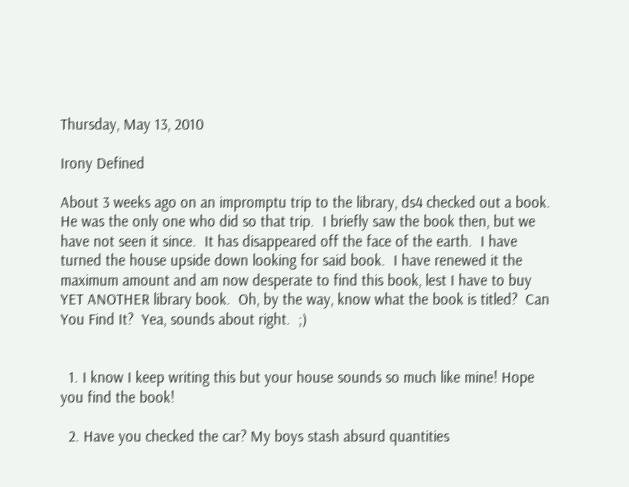Thursday, May 13, 2010

Irony Defined

About 3 weeks ago on an impromptu trip to the library, ds4 checked out a book.  He was the only one who did so that trip.  I briefly saw the book then, but we have not seen it since.  It has disappeared off the face of the earth.  I have turned the house upside down looking for said book.  I have renewed it the maximum amount and am now desperate to find this book, lest I have to buy YET ANOTHER library book.  Oh, by the way, know what the book is titled?  Can You Find It?  Yea, sounds about right.  ;)


  1. I know I keep writing this but your house sounds so much like mine! Hope you find the book!

  2. Have you checked the car? My boys stash absurd quantities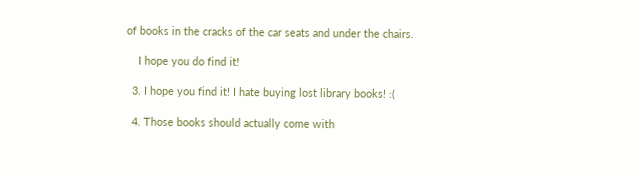of books in the cracks of the car seats and under the chairs.

    I hope you do find it!

  3. I hope you find it! I hate buying lost library books! :(

  4. Those books should actually come with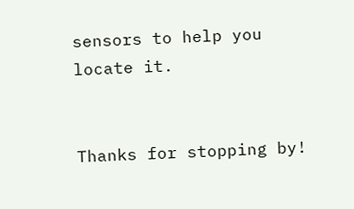sensors to help you locate it.


Thanks for stopping by!